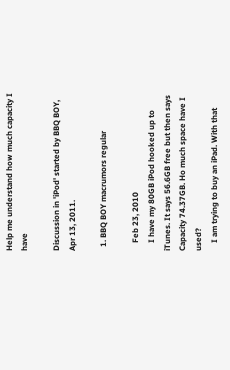Help me understand how much capacity I have

Discussion in 'iPod' started by BBQ BOY, Apr 13, 2011.

  1. BBQ BOY macrumors regular

    Feb 23, 2010
    I have my 80GB iPod hooked up to iTunes. It says 56.6GB free but then says Capacity 74.37GB. Ho much space have I used?
    I am trying to buy an iPad. With that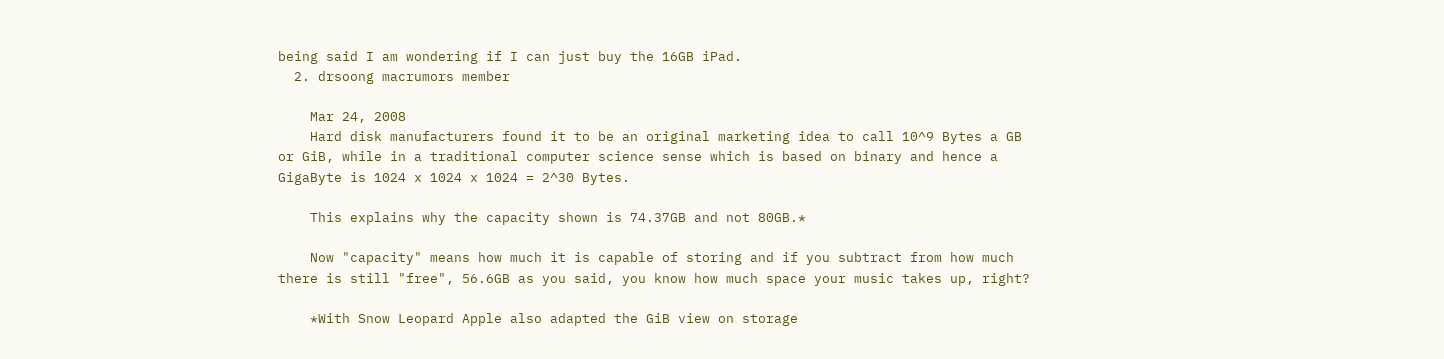being said I am wondering if I can just buy the 16GB iPad.
  2. drsoong macrumors member

    Mar 24, 2008
    Hard disk manufacturers found it to be an original marketing idea to call 10^9 Bytes a GB or GiB, while in a traditional computer science sense which is based on binary and hence a GigaByte is 1024 x 1024 x 1024 = 2^30 Bytes.

    This explains why the capacity shown is 74.37GB and not 80GB.*

    Now "capacity" means how much it is capable of storing and if you subtract from how much there is still "free", 56.6GB as you said, you know how much space your music takes up, right?

    *With Snow Leopard Apple also adapted the GiB view on storage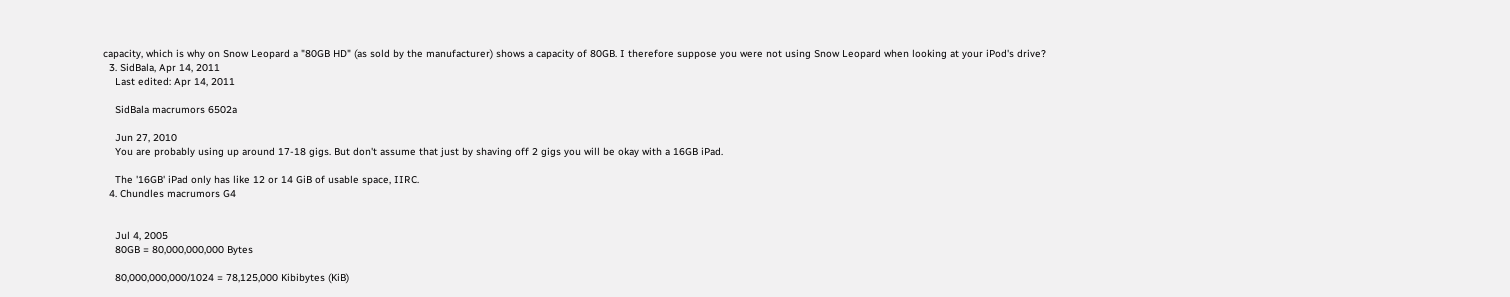capacity, which is why on Snow Leopard a "80GB HD" (as sold by the manufacturer) shows a capacity of 80GB. I therefore suppose you were not using Snow Leopard when looking at your iPod's drive?
  3. SidBala, Apr 14, 2011
    Last edited: Apr 14, 2011

    SidBala macrumors 6502a

    Jun 27, 2010
    You are probably using up around 17-18 gigs. But don't assume that just by shaving off 2 gigs you will be okay with a 16GB iPad.

    The '16GB' iPad only has like 12 or 14 GiB of usable space, IIRC.
  4. Chundles macrumors G4


    Jul 4, 2005
    80GB = 80,000,000,000 Bytes

    80,000,000,000/1024 = 78,125,000 Kibibytes (KiB)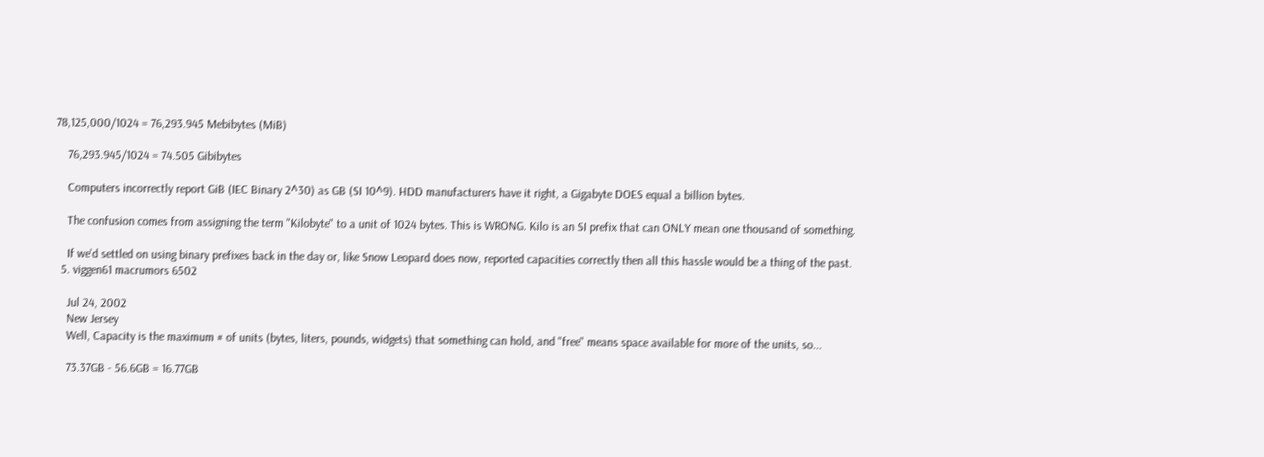78,125,000/1024 = 76,293.945 Mebibytes (MiB)

    76,293.945/1024 = 74.505 Gibibytes

    Computers incorrectly report GiB (IEC Binary 2^30) as GB (SI 10^9). HDD manufacturers have it right, a Gigabyte DOES equal a billion bytes.

    The confusion comes from assigning the term "Kilobyte" to a unit of 1024 bytes. This is WRONG. Kilo is an SI prefix that can ONLY mean one thousand of something.

    If we'd settled on using binary prefixes back in the day or, like Snow Leopard does now, reported capacities correctly then all this hassle would be a thing of the past.
  5. viggen61 macrumors 6502

    Jul 24, 2002
    New Jersey
    Well, Capacity is the maximum # of units (bytes, liters, pounds, widgets) that something can hold, and "free" means space available for more of the units, so...

    73.37GB - 56.6GB = 16.77GB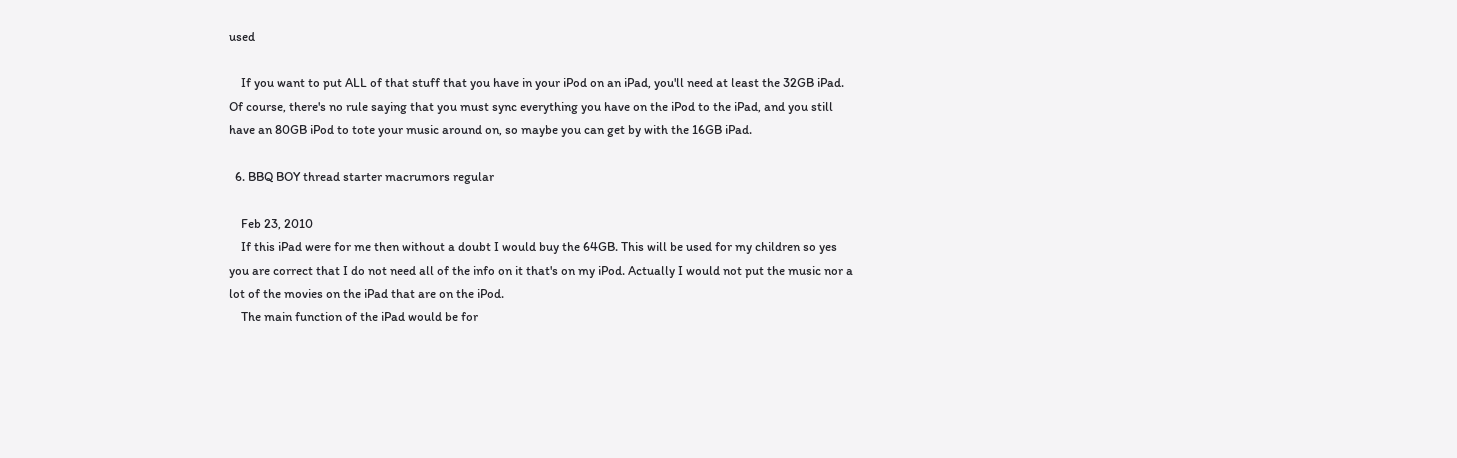used

    If you want to put ALL of that stuff that you have in your iPod on an iPad, you'll need at least the 32GB iPad. Of course, there's no rule saying that you must sync everything you have on the iPod to the iPad, and you still have an 80GB iPod to tote your music around on, so maybe you can get by with the 16GB iPad.

  6. BBQ BOY thread starter macrumors regular

    Feb 23, 2010
    If this iPad were for me then without a doubt I would buy the 64GB. This will be used for my children so yes you are correct that I do not need all of the info on it that's on my iPod. Actually I would not put the music nor a lot of the movies on the iPad that are on the iPod.
    The main function of the iPad would be for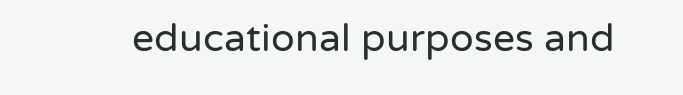educational purposes and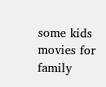some kids movies for family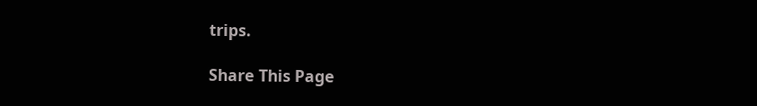trips.

Share This Page